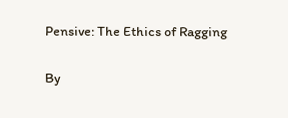Pensive: The Ethics of Ragging

By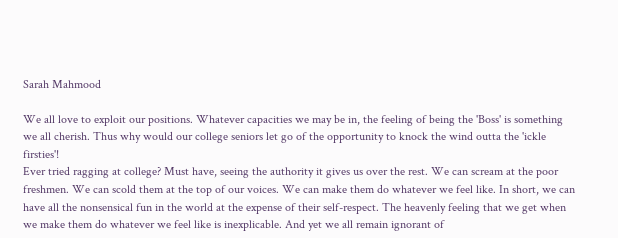Sarah Mahmood

We all love to exploit our positions. Whatever capacities we may be in, the feeling of being the 'Boss' is something we all cherish. Thus why would our college seniors let go of the opportunity to knock the wind outta the 'ickle firsties'!
Ever tried ragging at college? Must have, seeing the authority it gives us over the rest. We can scream at the poor freshmen. We can scold them at the top of our voices. We can make them do whatever we feel like. In short, we can have all the nonsensical fun in the world at the expense of their self-respect. The heavenly feeling that we get when we make them do whatever we feel like is inexplicable. And yet we all remain ignorant of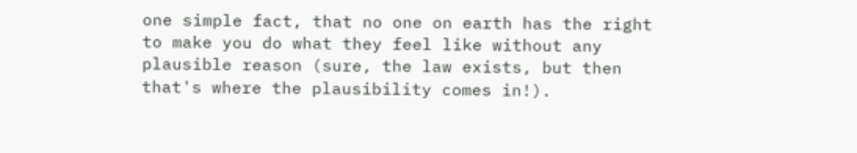one simple fact, that no one on earth has the right to make you do what they feel like without any plausible reason (sure, the law exists, but then that's where the plausibility comes in!).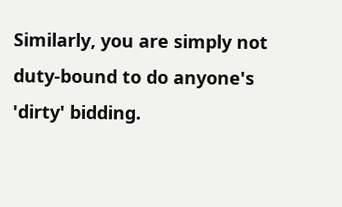Similarly, you are simply not duty-bound to do anyone's 'dirty' bidding.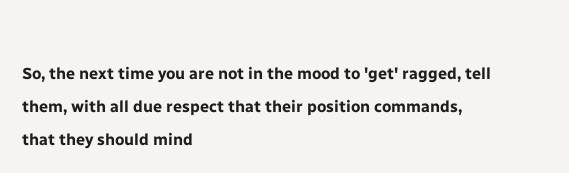So, the next time you are not in the mood to 'get' ragged, tell them, with all due respect that their position commands, that they should mind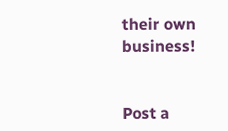their own business!


Post a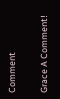Comment

Grace A Comment!